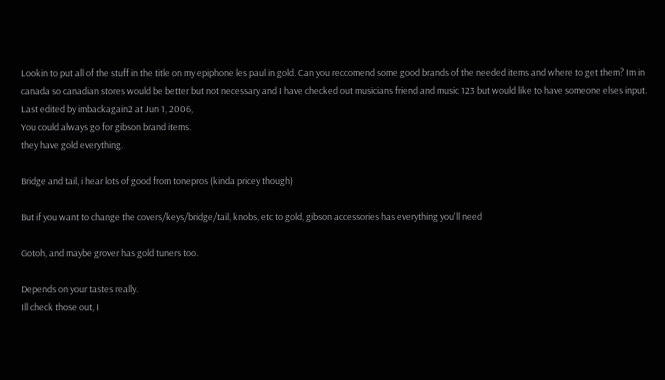Lookin to put all of the stuff in the title on my epiphone les paul in gold. Can you reccomend some good brands of the needed items and where to get them? Im in canada so canadian stores would be better but not necessary and I have checked out musicians friend and music 123 but would like to have someone elses input.
Last edited by imbackagain2 at Jun 1, 2006,
You could always go for gibson brand items.
they have gold everything.

Bridge and tail, i hear lots of good from tonepros (kinda pricey though)

But if you want to change the covers/keys/bridge/tail, knobs, etc to gold, gibson accessories has everything you'll need

Gotoh, and maybe grover has gold tuners too.

Depends on your tastes really.
Ill check those out, I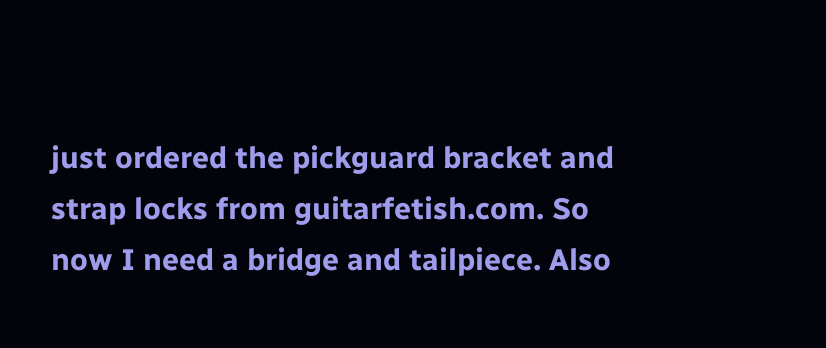just ordered the pickguard bracket and strap locks from guitarfetish.com. So now I need a bridge and tailpiece. Also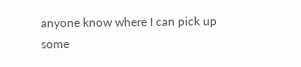anyone know where I can pick up some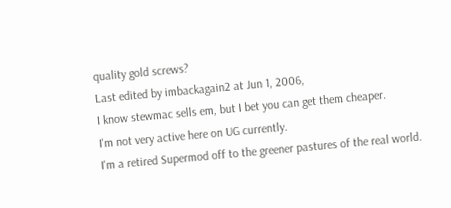quality gold screws?
Last edited by imbackagain2 at Jun 1, 2006,
I know stewmac sells em, but I bet you can get them cheaper.
I'm not very active here on UG currently.
I'm a retired Supermod off to the greener pastures of the real world.